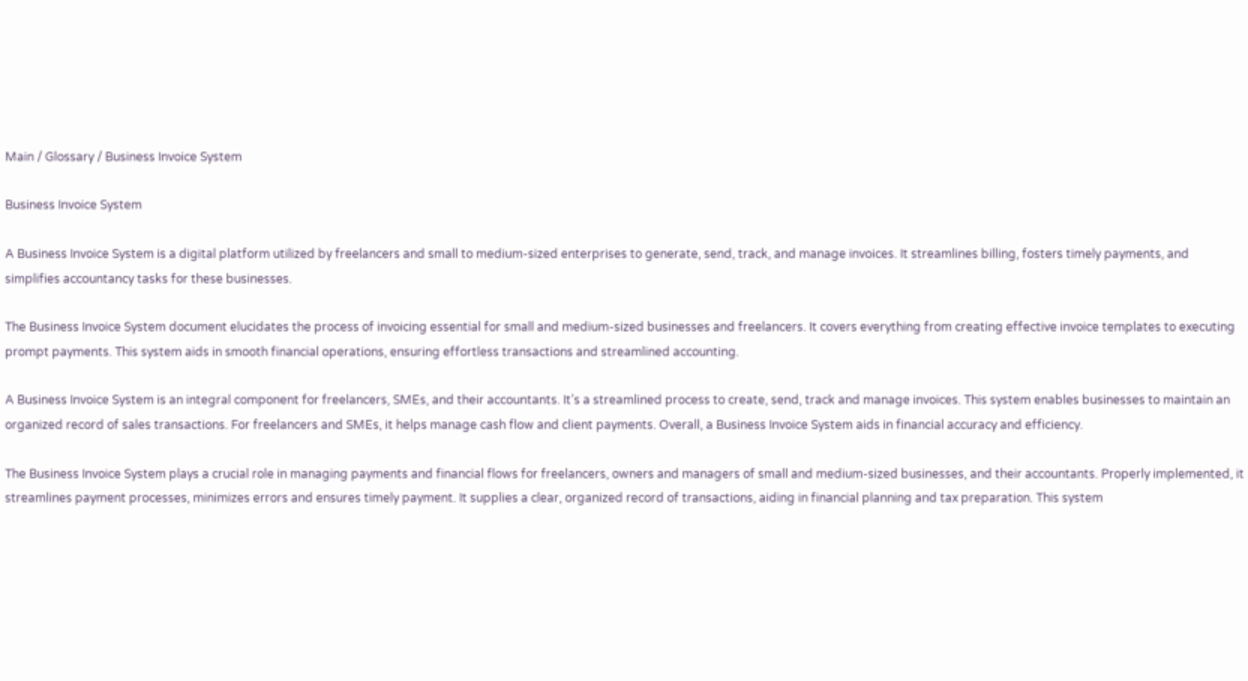Main / Glossary / Business Invoice System

Business Invoice System

A Business Invoice System is a digital platform utilized by freelancers and small to medium-sized enterprises to generate, send, track, and manage invoices. It streamlines billing, fosters timely payments, and simplifies accountancy tasks for these businesses.

The Business Invoice System document elucidates the process of invoicing essential for small and medium-sized businesses and freelancers. It covers everything from creating effective invoice templates to executing prompt payments. This system aids in smooth financial operations, ensuring effortless transactions and streamlined accounting.

A Business Invoice System is an integral component for freelancers, SMEs, and their accountants. It’s a streamlined process to create, send, track and manage invoices. This system enables businesses to maintain an organized record of sales transactions. For freelancers and SMEs, it helps manage cash flow and client payments. Overall, a Business Invoice System aids in financial accuracy and efficiency.

The Business Invoice System plays a crucial role in managing payments and financial flows for freelancers, owners and managers of small and medium-sized businesses, and their accountants. Properly implemented, it streamlines payment processes, minimizes errors and ensures timely payment. It supplies a clear, organized record of transactions, aiding in financial planning and tax preparation. This system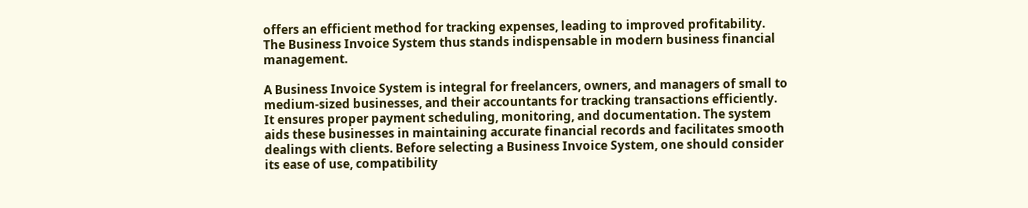offers an efficient method for tracking expenses, leading to improved profitability. The Business Invoice System thus stands indispensable in modern business financial management.

A Business Invoice System is integral for freelancers, owners, and managers of small to medium-sized businesses, and their accountants for tracking transactions efficiently. It ensures proper payment scheduling, monitoring, and documentation. The system aids these businesses in maintaining accurate financial records and facilitates smooth dealings with clients. Before selecting a Business Invoice System, one should consider its ease of use, compatibility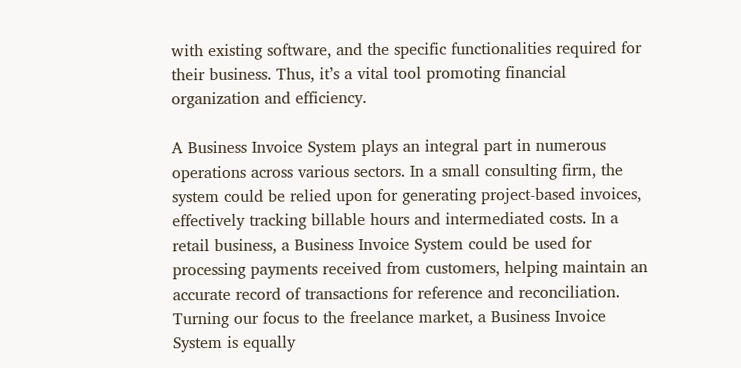with existing software, and the specific functionalities required for their business. Thus, it’s a vital tool promoting financial organization and efficiency.

A Business Invoice System plays an integral part in numerous operations across various sectors. In a small consulting firm, the system could be relied upon for generating project-based invoices, effectively tracking billable hours and intermediated costs. In a retail business, a Business Invoice System could be used for processing payments received from customers, helping maintain an accurate record of transactions for reference and reconciliation. Turning our focus to the freelance market, a Business Invoice System is equally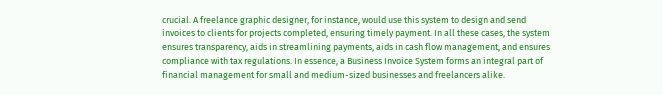crucial. A freelance graphic designer, for instance, would use this system to design and send invoices to clients for projects completed, ensuring timely payment. In all these cases, the system ensures transparency, aids in streamlining payments, aids in cash flow management, and ensures compliance with tax regulations. In essence, a Business Invoice System forms an integral part of financial management for small and medium-sized businesses and freelancers alike.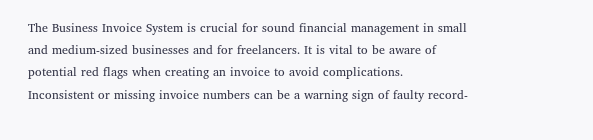The Business Invoice System is crucial for sound financial management in small and medium-sized businesses and for freelancers. It is vital to be aware of potential red flags when creating an invoice to avoid complications. Inconsistent or missing invoice numbers can be a warning sign of faulty record-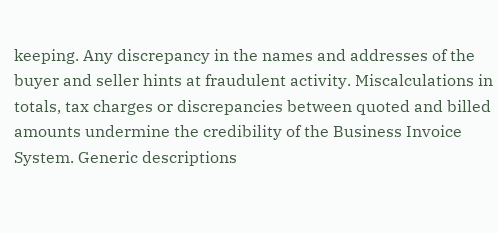keeping. Any discrepancy in the names and addresses of the buyer and seller hints at fraudulent activity. Miscalculations in totals, tax charges or discrepancies between quoted and billed amounts undermine the credibility of the Business Invoice System. Generic descriptions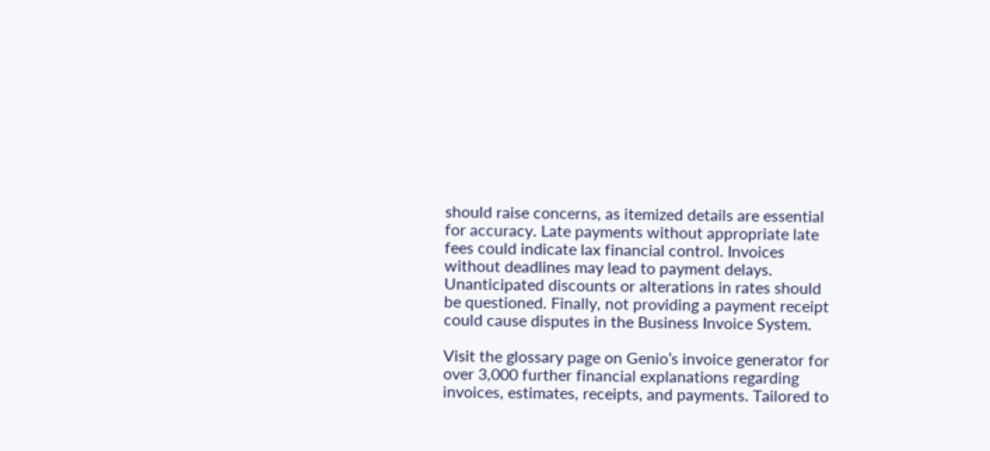should raise concerns, as itemized details are essential for accuracy. Late payments without appropriate late fees could indicate lax financial control. Invoices without deadlines may lead to payment delays. Unanticipated discounts or alterations in rates should be questioned. Finally, not providing a payment receipt could cause disputes in the Business Invoice System.

Visit the glossary page on Genio’s invoice generator for over 3,000 further financial explanations regarding invoices, estimates, receipts, and payments. Tailored to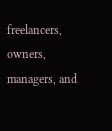freelancers, owners, managers, and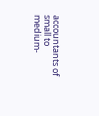accountants of small to medium-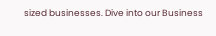sized businesses. Dive into our Business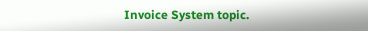Invoice System topic.